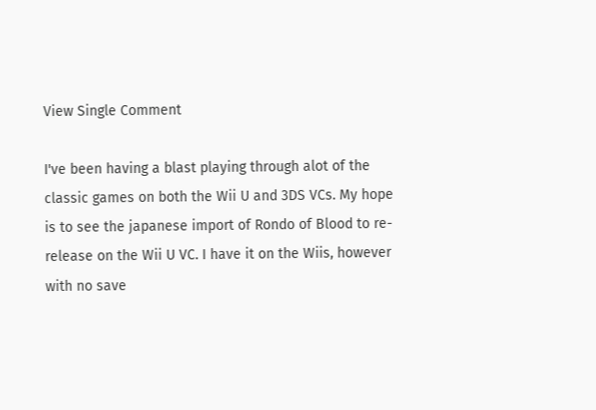View Single Comment

I've been having a blast playing through alot of the classic games on both the Wii U and 3DS VCs. My hope is to see the japanese import of Rondo of Blood to re-release on the Wii U VC. I have it on the Wiis, however with no save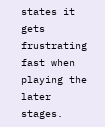states it gets frustrating fast when playing the later stages.